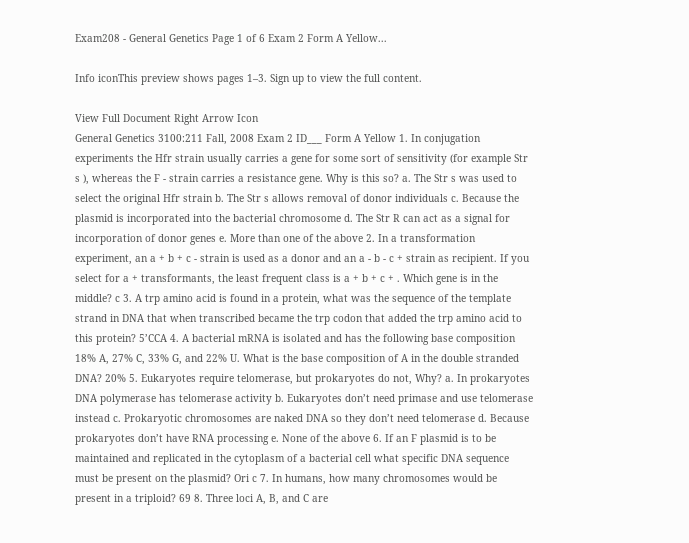Exam208 - General Genetics Page 1 of 6 Exam 2 Form A Yellow...

Info iconThis preview shows pages 1–3. Sign up to view the full content.

View Full Document Right Arrow Icon
General Genetics 3100:211 Fall, 2008 Exam 2 ID___ Form A Yellow 1. In conjugation experiments the Hfr strain usually carries a gene for some sort of sensitivity (for example Str s ), whereas the F - strain carries a resistance gene. Why is this so? a. The Str s was used to select the original Hfr strain b. The Str s allows removal of donor individuals c. Because the plasmid is incorporated into the bacterial chromosome d. The Str R can act as a signal for incorporation of donor genes e. More than one of the above 2. In a transformation experiment, an a + b + c - strain is used as a donor and an a - b - c + strain as recipient. If you select for a + transformants, the least frequent class is a + b + c + . Which gene is in the middle? c 3. A trp amino acid is found in a protein, what was the sequence of the template strand in DNA that when transcribed became the trp codon that added the trp amino acid to this protein? 5’CCA 4. A bacterial mRNA is isolated and has the following base composition 18% A, 27% C, 33% G, and 22% U. What is the base composition of A in the double stranded DNA? 20% 5. Eukaryotes require telomerase, but prokaryotes do not, Why? a. In prokaryotes DNA polymerase has telomerase activity b. Eukaryotes don’t need primase and use telomerase instead c. Prokaryotic chromosomes are naked DNA so they don’t need telomerase d. Because prokaryotes don’t have RNA processing e. None of the above 6. If an F plasmid is to be maintained and replicated in the cytoplasm of a bacterial cell what specific DNA sequence must be present on the plasmid? Ori c 7. In humans, how many chromosomes would be present in a triploid? 69 8. Three loci A, B, and C are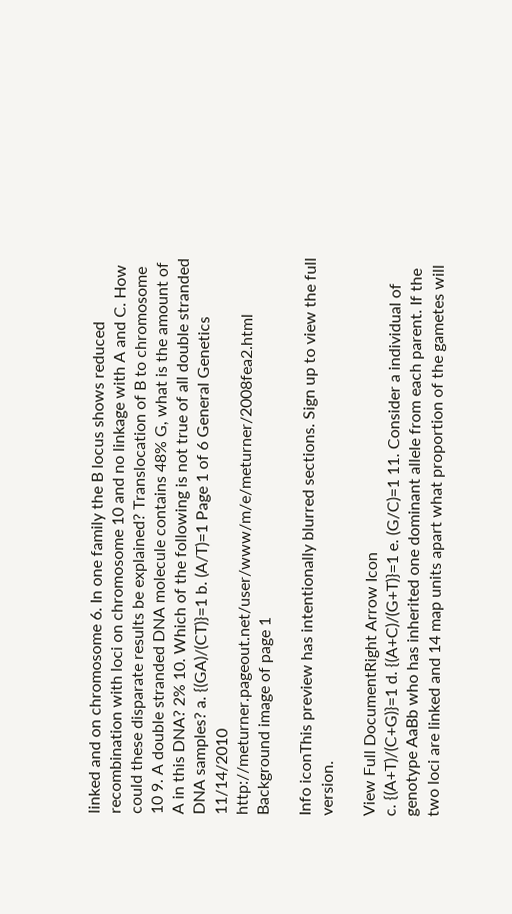linked and on chromosome 6. In one family the B locus shows reduced recombination with loci on chromosome 10 and no linkage with A and C. How could these disparate results be explained? Translocation of B to chromosome 10 9. A double stranded DNA molecule contains 48% G, what is the amount of A in this DNA? 2% 10. Which of the following is not true of all double stranded DNA samples? a. {(GA)/(CT)}=1 b. (A/T)=1 Page 1 of 6 General Genetics 11/14/2010 http://meturner.pageout.net/user/www/m/e/meturner/2008fea2.html
Background image of page 1

Info iconThis preview has intentionally blurred sections. Sign up to view the full version.

View Full DocumentRight Arrow Icon
c. {(A+T)/(C+G)}=1 d. {(A+C)/(G+T)}=1 e. (G/C)=1 11. Consider a individual of genotype AaBb who has inherited one dominant allele from each parent. If the two loci are linked and 14 map units apart what proportion of the gametes will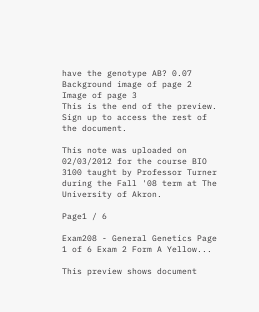have the genotype AB? 0.07
Background image of page 2
Image of page 3
This is the end of the preview. Sign up to access the rest of the document.

This note was uploaded on 02/03/2012 for the course BIO 3100 taught by Professor Turner during the Fall '08 term at The University of Akron.

Page1 / 6

Exam208 - General Genetics Page 1 of 6 Exam 2 Form A Yellow...

This preview shows document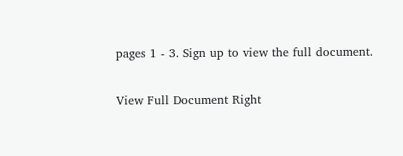pages 1 - 3. Sign up to view the full document.

View Full Document Right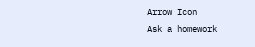Arrow Icon
Ask a homework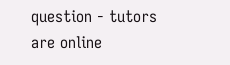question - tutors are online